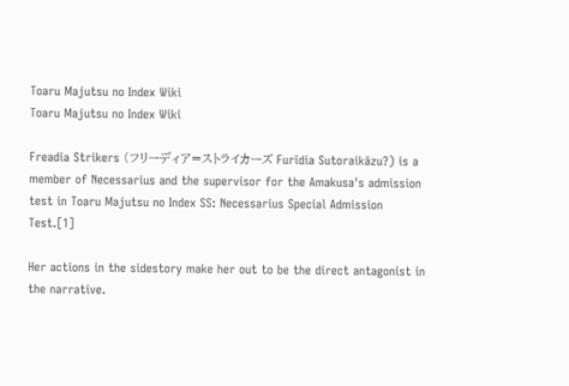Toaru Majutsu no Index Wiki
Toaru Majutsu no Index Wiki

Freadia Strikers (フリーディア=ストライカーズ Furīdia Sutoraikāzu?) is a member of Necessarius and the supervisor for the Amakusa's admission test in Toaru Majutsu no Index SS: Necessarius Special Admission Test.[1]

Her actions in the sidestory make her out to be the direct antagonist in the narrative.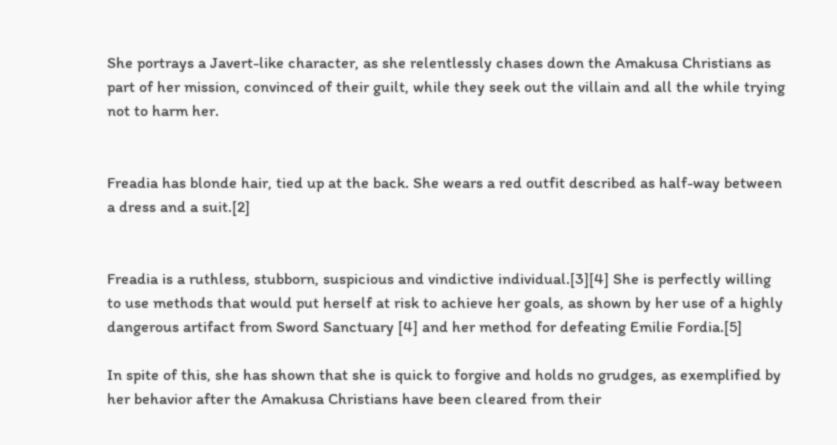She portrays a Javert-like character, as she relentlessly chases down the Amakusa Christians as part of her mission, convinced of their guilt, while they seek out the villain and all the while trying not to harm her.


Freadia has blonde hair, tied up at the back. She wears a red outfit described as half-way between a dress and a suit.[2]


Freadia is a ruthless, stubborn, suspicious and vindictive individual.[3][4] She is perfectly willing to use methods that would put herself at risk to achieve her goals, as shown by her use of a highly dangerous artifact from Sword Sanctuary [4] and her method for defeating Emilie Fordia.[5]

In spite of this, she has shown that she is quick to forgive and holds no grudges, as exemplified by her behavior after the Amakusa Christians have been cleared from their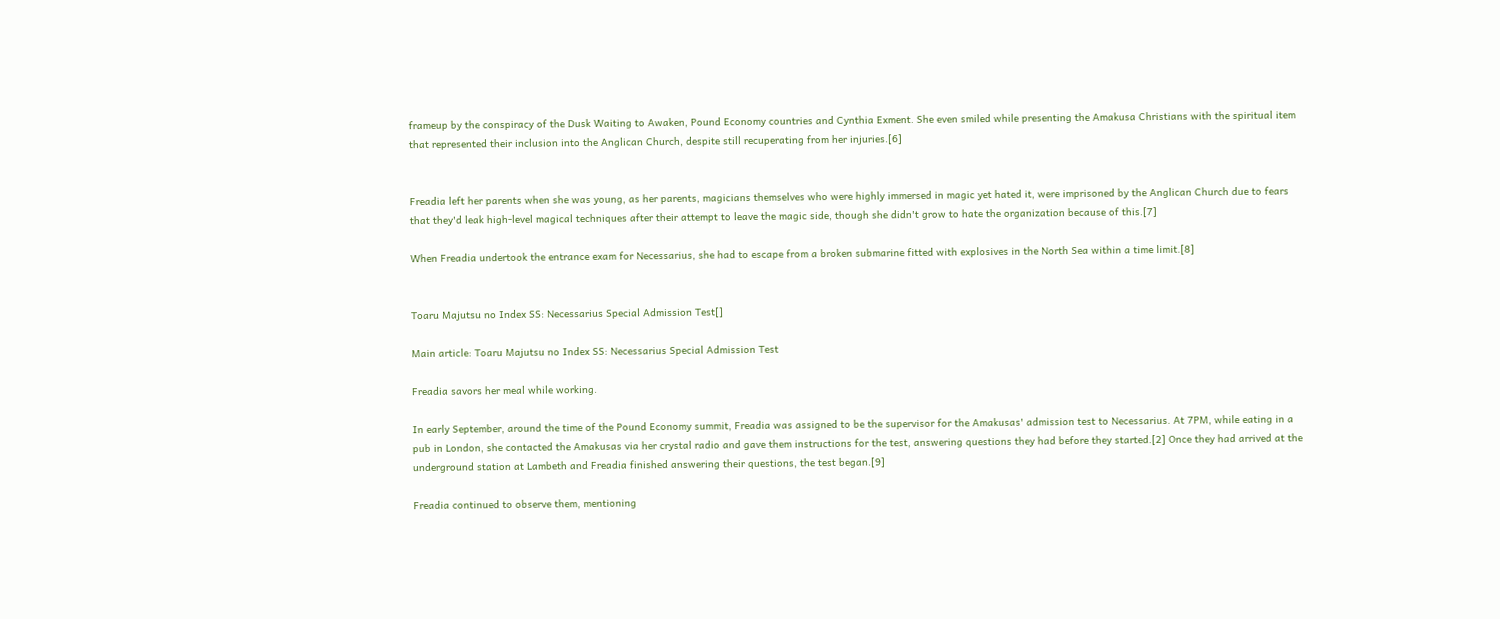frameup by the conspiracy of the Dusk Waiting to Awaken, Pound Economy countries and Cynthia Exment. She even smiled while presenting the Amakusa Christians with the spiritual item that represented their inclusion into the Anglican Church, despite still recuperating from her injuries.[6]


Freadia left her parents when she was young, as her parents, magicians themselves who were highly immersed in magic yet hated it, were imprisoned by the Anglican Church due to fears that they'd leak high-level magical techniques after their attempt to leave the magic side, though she didn't grow to hate the organization because of this.[7]

When Freadia undertook the entrance exam for Necessarius, she had to escape from a broken submarine fitted with explosives in the North Sea within a time limit.[8]


Toaru Majutsu no Index SS: Necessarius Special Admission Test[]

Main article: Toaru Majutsu no Index SS: Necessarius Special Admission Test

Freadia savors her meal while working.

In early September, around the time of the Pound Economy summit, Freadia was assigned to be the supervisor for the Amakusas' admission test to Necessarius. At 7PM, while eating in a pub in London, she contacted the Amakusas via her crystal radio and gave them instructions for the test, answering questions they had before they started.[2] Once they had arrived at the underground station at Lambeth and Freadia finished answering their questions, the test began.[9]

Freadia continued to observe them, mentioning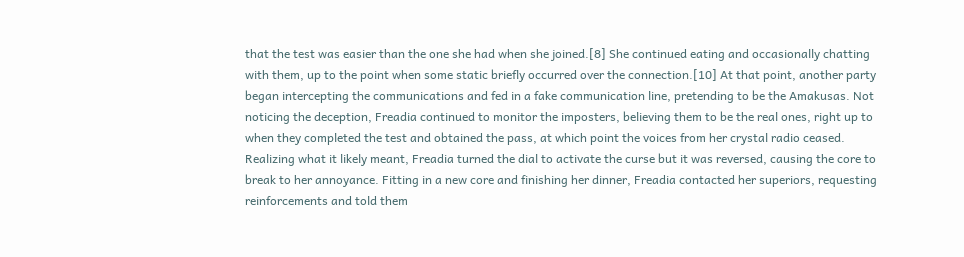that the test was easier than the one she had when she joined.[8] She continued eating and occasionally chatting with them, up to the point when some static briefly occurred over the connection.[10] At that point, another party began intercepting the communications and fed in a fake communication line, pretending to be the Amakusas. Not noticing the deception, Freadia continued to monitor the imposters, believing them to be the real ones, right up to when they completed the test and obtained the pass, at which point the voices from her crystal radio ceased. Realizing what it likely meant, Freadia turned the dial to activate the curse but it was reversed, causing the core to break to her annoyance. Fitting in a new core and finishing her dinner, Freadia contacted her superiors, requesting reinforcements and told them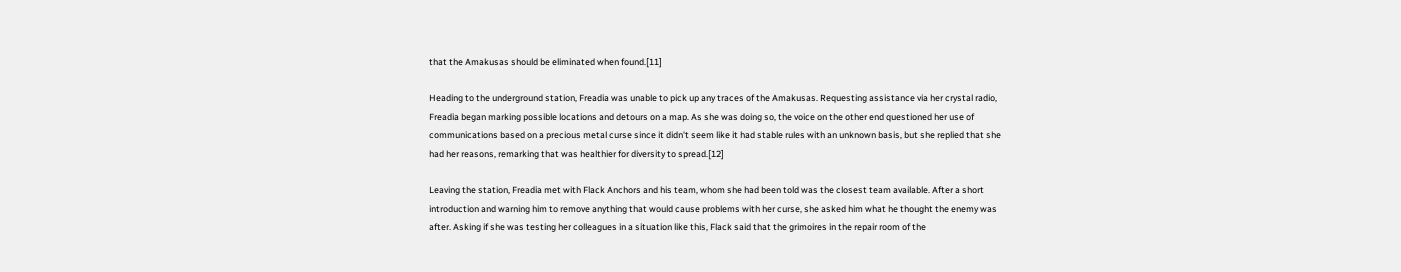that the Amakusas should be eliminated when found.[11]

Heading to the underground station, Freadia was unable to pick up any traces of the Amakusas. Requesting assistance via her crystal radio, Freadia began marking possible locations and detours on a map. As she was doing so, the voice on the other end questioned her use of communications based on a precious metal curse since it didn't seem like it had stable rules with an unknown basis, but she replied that she had her reasons, remarking that was healthier for diversity to spread.[12]

Leaving the station, Freadia met with Flack Anchors and his team, whom she had been told was the closest team available. After a short introduction and warning him to remove anything that would cause problems with her curse, she asked him what he thought the enemy was after. Asking if she was testing her colleagues in a situation like this, Flack said that the grimoires in the repair room of the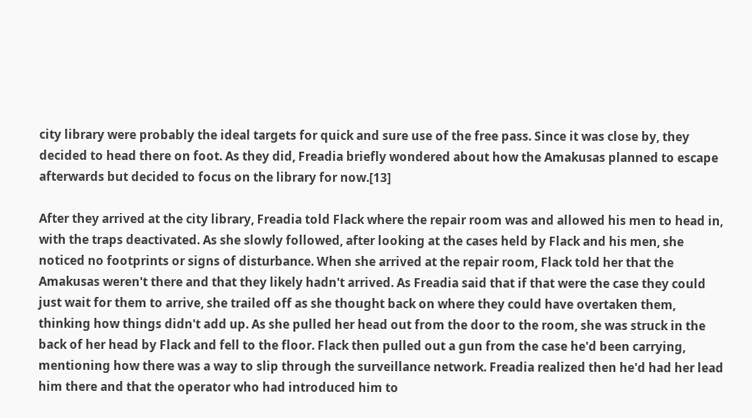city library were probably the ideal targets for quick and sure use of the free pass. Since it was close by, they decided to head there on foot. As they did, Freadia briefly wondered about how the Amakusas planned to escape afterwards but decided to focus on the library for now.[13]

After they arrived at the city library, Freadia told Flack where the repair room was and allowed his men to head in, with the traps deactivated. As she slowly followed, after looking at the cases held by Flack and his men, she noticed no footprints or signs of disturbance. When she arrived at the repair room, Flack told her that the Amakusas weren't there and that they likely hadn't arrived. As Freadia said that if that were the case they could just wait for them to arrive, she trailed off as she thought back on where they could have overtaken them, thinking how things didn't add up. As she pulled her head out from the door to the room, she was struck in the back of her head by Flack and fell to the floor. Flack then pulled out a gun from the case he'd been carrying, mentioning how there was a way to slip through the surveillance network. Freadia realized then he'd had her lead him there and that the operator who had introduced him to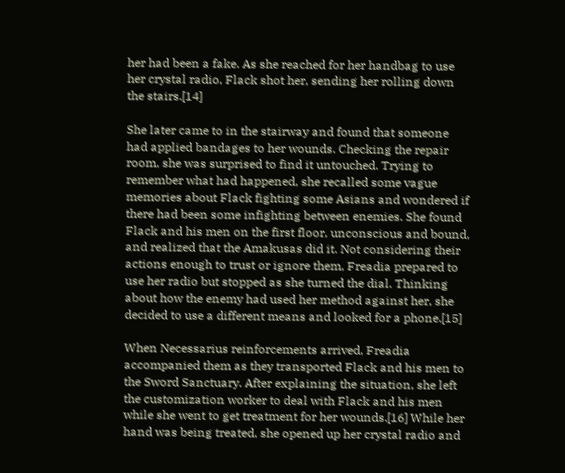her had been a fake. As she reached for her handbag to use her crystal radio, Flack shot her, sending her rolling down the stairs.[14]

She later came to in the stairway and found that someone had applied bandages to her wounds. Checking the repair room, she was surprised to find it untouched. Trying to remember what had happened, she recalled some vague memories about Flack fighting some Asians and wondered if there had been some infighting between enemies. She found Flack and his men on the first floor, unconscious and bound, and realized that the Amakusas did it. Not considering their actions enough to trust or ignore them, Freadia prepared to use her radio but stopped as she turned the dial. Thinking about how the enemy had used her method against her, she decided to use a different means and looked for a phone.[15]

When Necessarius reinforcements arrived, Freadia accompanied them as they transported Flack and his men to the Sword Sanctuary. After explaining the situation, she left the customization worker to deal with Flack and his men while she went to get treatment for her wounds.[16] While her hand was being treated, she opened up her crystal radio and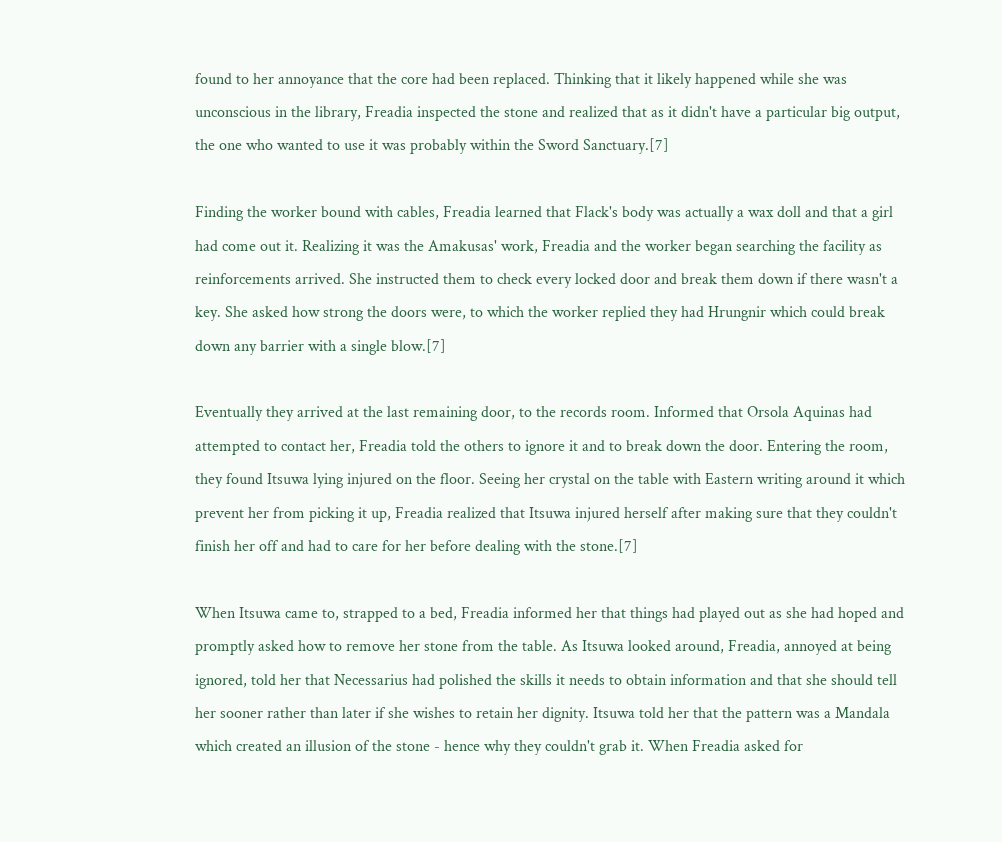found to her annoyance that the core had been replaced. Thinking that it likely happened while she was unconscious in the library, Freadia inspected the stone and realized that as it didn't have a particular big output, the one who wanted to use it was probably within the Sword Sanctuary.[7]

Finding the worker bound with cables, Freadia learned that Flack's body was actually a wax doll and that a girl had come out it. Realizing it was the Amakusas' work, Freadia and the worker began searching the facility as reinforcements arrived. She instructed them to check every locked door and break them down if there wasn't a key. She asked how strong the doors were, to which the worker replied they had Hrungnir which could break down any barrier with a single blow.[7]

Eventually they arrived at the last remaining door, to the records room. Informed that Orsola Aquinas had attempted to contact her, Freadia told the others to ignore it and to break down the door. Entering the room, they found Itsuwa lying injured on the floor. Seeing her crystal on the table with Eastern writing around it which prevent her from picking it up, Freadia realized that Itsuwa injured herself after making sure that they couldn't finish her off and had to care for her before dealing with the stone.[7]

When Itsuwa came to, strapped to a bed, Freadia informed her that things had played out as she had hoped and promptly asked how to remove her stone from the table. As Itsuwa looked around, Freadia, annoyed at being ignored, told her that Necessarius had polished the skills it needs to obtain information and that she should tell her sooner rather than later if she wishes to retain her dignity. Itsuwa told her that the pattern was a Mandala which created an illusion of the stone - hence why they couldn't grab it. When Freadia asked for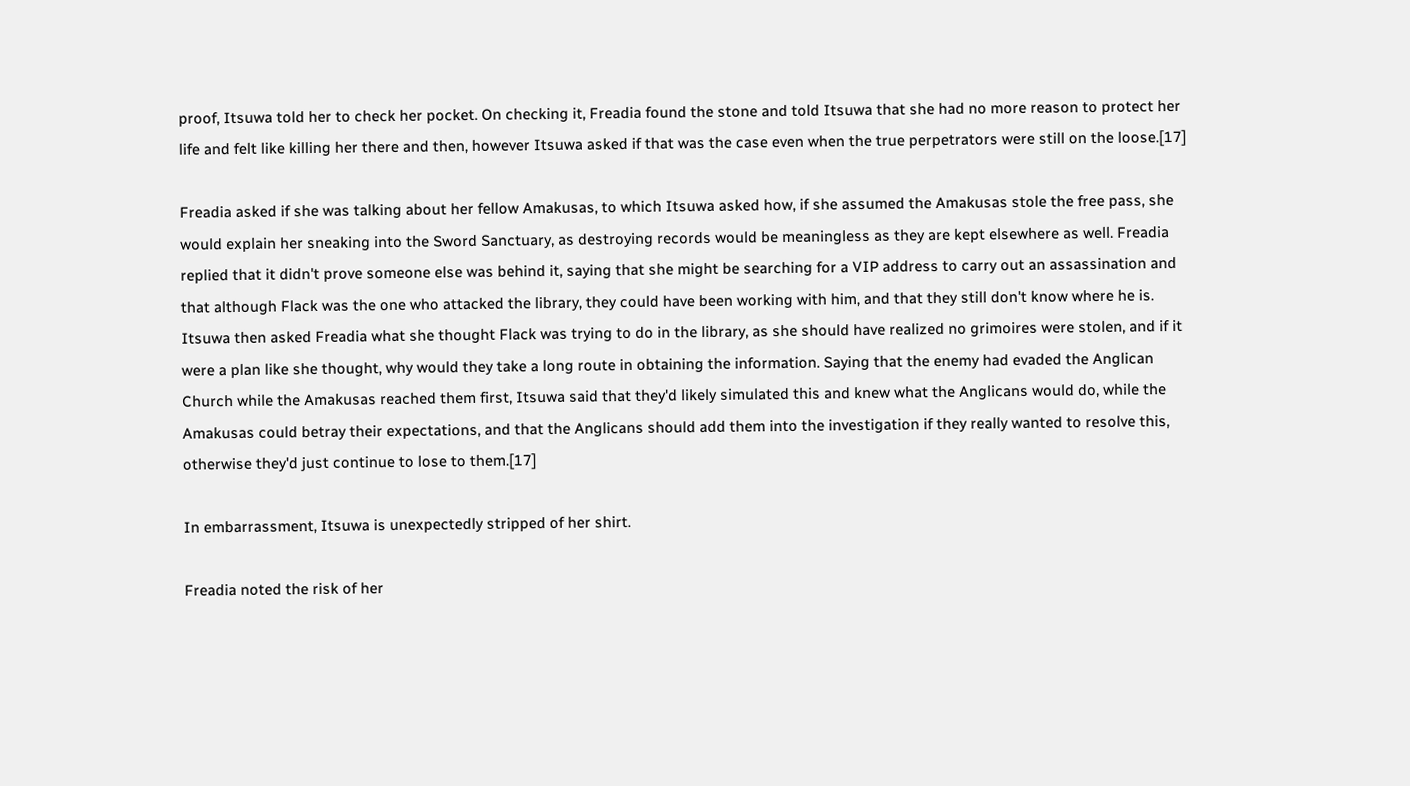proof, Itsuwa told her to check her pocket. On checking it, Freadia found the stone and told Itsuwa that she had no more reason to protect her life and felt like killing her there and then, however Itsuwa asked if that was the case even when the true perpetrators were still on the loose.[17]

Freadia asked if she was talking about her fellow Amakusas, to which Itsuwa asked how, if she assumed the Amakusas stole the free pass, she would explain her sneaking into the Sword Sanctuary, as destroying records would be meaningless as they are kept elsewhere as well. Freadia replied that it didn't prove someone else was behind it, saying that she might be searching for a VIP address to carry out an assassination and that although Flack was the one who attacked the library, they could have been working with him, and that they still don't know where he is. Itsuwa then asked Freadia what she thought Flack was trying to do in the library, as she should have realized no grimoires were stolen, and if it were a plan like she thought, why would they take a long route in obtaining the information. Saying that the enemy had evaded the Anglican Church while the Amakusas reached them first, Itsuwa said that they'd likely simulated this and knew what the Anglicans would do, while the Amakusas could betray their expectations, and that the Anglicans should add them into the investigation if they really wanted to resolve this, otherwise they'd just continue to lose to them.[17]

In embarrassment, Itsuwa is unexpectedly stripped of her shirt.

Freadia noted the risk of her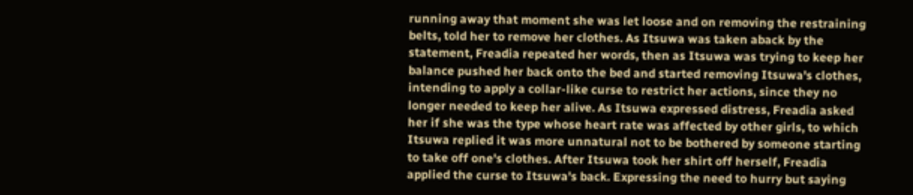running away that moment she was let loose and on removing the restraining belts, told her to remove her clothes. As Itsuwa was taken aback by the statement, Freadia repeated her words, then as Itsuwa was trying to keep her balance pushed her back onto the bed and started removing Itsuwa's clothes, intending to apply a collar-like curse to restrict her actions, since they no longer needed to keep her alive. As Itsuwa expressed distress, Freadia asked her if she was the type whose heart rate was affected by other girls, to which Itsuwa replied it was more unnatural not to be bothered by someone starting to take off one's clothes. After Itsuwa took her shirt off herself, Freadia applied the curse to Itsuwa's back. Expressing the need to hurry but saying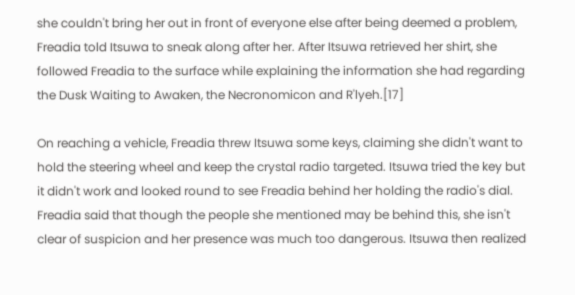she couldn't bring her out in front of everyone else after being deemed a problem, Freadia told Itsuwa to sneak along after her. After Itsuwa retrieved her shirt, she followed Freadia to the surface while explaining the information she had regarding the Dusk Waiting to Awaken, the Necronomicon and R'lyeh.[17]

On reaching a vehicle, Freadia threw Itsuwa some keys, claiming she didn't want to hold the steering wheel and keep the crystal radio targeted. Itsuwa tried the key but it didn't work and looked round to see Freadia behind her holding the radio's dial. Freadia said that though the people she mentioned may be behind this, she isn't clear of suspicion and her presence was much too dangerous. Itsuwa then realized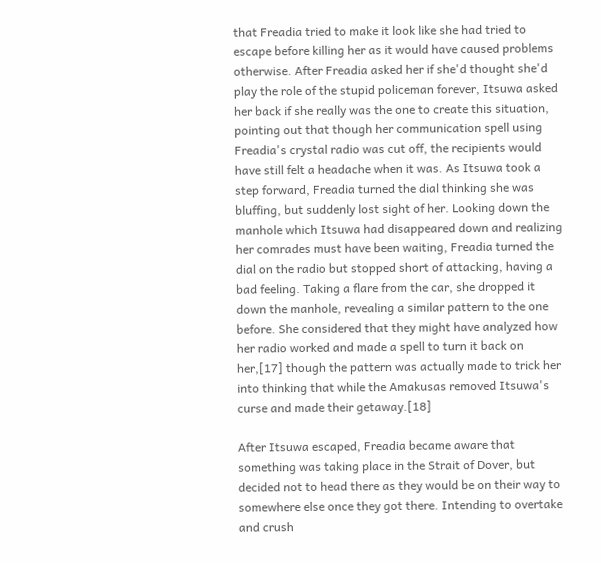that Freadia tried to make it look like she had tried to escape before killing her as it would have caused problems otherwise. After Freadia asked her if she'd thought she'd play the role of the stupid policeman forever, Itsuwa asked her back if she really was the one to create this situation, pointing out that though her communication spell using Freadia's crystal radio was cut off, the recipients would have still felt a headache when it was. As Itsuwa took a step forward, Freadia turned the dial thinking she was bluffing, but suddenly lost sight of her. Looking down the manhole which Itsuwa had disappeared down and realizing her comrades must have been waiting, Freadia turned the dial on the radio but stopped short of attacking, having a bad feeling. Taking a flare from the car, she dropped it down the manhole, revealing a similar pattern to the one before. She considered that they might have analyzed how her radio worked and made a spell to turn it back on her,[17] though the pattern was actually made to trick her into thinking that while the Amakusas removed Itsuwa's curse and made their getaway.[18]

After Itsuwa escaped, Freadia became aware that something was taking place in the Strait of Dover, but decided not to head there as they would be on their way to somewhere else once they got there. Intending to overtake and crush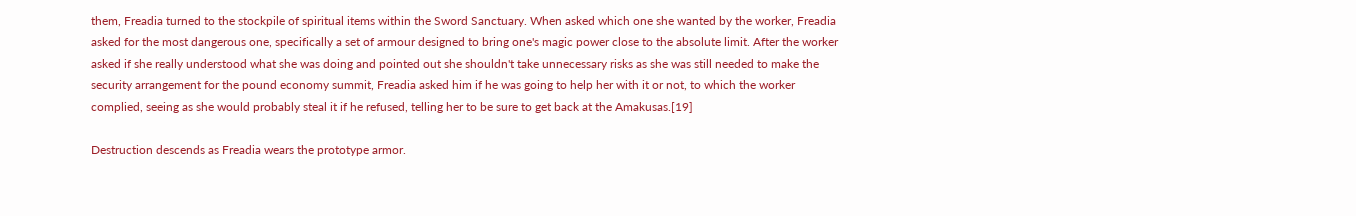them, Freadia turned to the stockpile of spiritual items within the Sword Sanctuary. When asked which one she wanted by the worker, Freadia asked for the most dangerous one, specifically a set of armour designed to bring one's magic power close to the absolute limit. After the worker asked if she really understood what she was doing and pointed out she shouldn't take unnecessary risks as she was still needed to make the security arrangement for the pound economy summit, Freadia asked him if he was going to help her with it or not, to which the worker complied, seeing as she would probably steal it if he refused, telling her to be sure to get back at the Amakusas.[19]

Destruction descends as Freadia wears the prototype armor.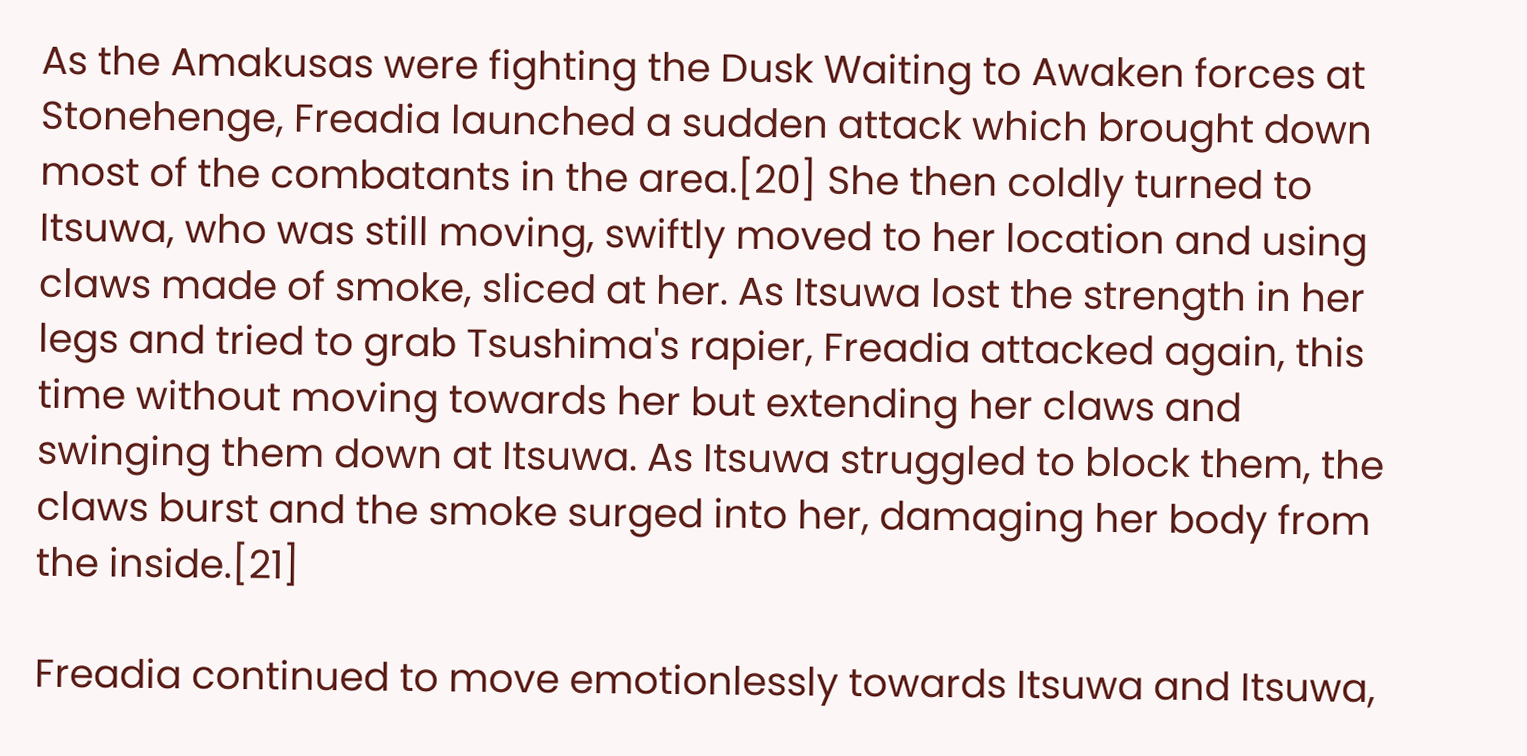As the Amakusas were fighting the Dusk Waiting to Awaken forces at Stonehenge, Freadia launched a sudden attack which brought down most of the combatants in the area.[20] She then coldly turned to Itsuwa, who was still moving, swiftly moved to her location and using claws made of smoke, sliced at her. As Itsuwa lost the strength in her legs and tried to grab Tsushima's rapier, Freadia attacked again, this time without moving towards her but extending her claws and swinging them down at Itsuwa. As Itsuwa struggled to block them, the claws burst and the smoke surged into her, damaging her body from the inside.[21]

Freadia continued to move emotionlessly towards Itsuwa and Itsuwa,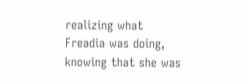realizing what Freadia was doing, knowing that she was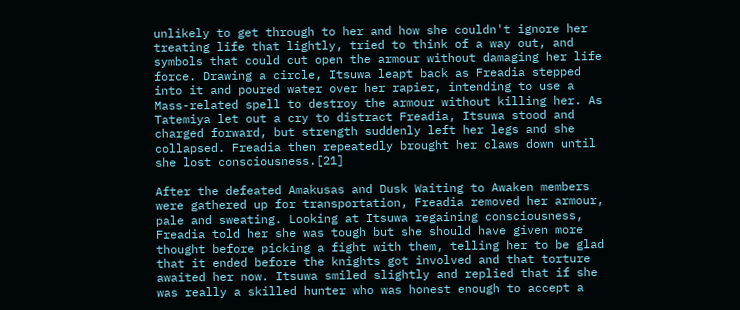unlikely to get through to her and how she couldn't ignore her treating life that lightly, tried to think of a way out, and symbols that could cut open the armour without damaging her life force. Drawing a circle, Itsuwa leapt back as Freadia stepped into it and poured water over her rapier, intending to use a Mass-related spell to destroy the armour without killing her. As Tatemiya let out a cry to distract Freadia, Itsuwa stood and charged forward, but strength suddenly left her legs and she collapsed. Freadia then repeatedly brought her claws down until she lost consciousness.[21]

After the defeated Amakusas and Dusk Waiting to Awaken members were gathered up for transportation, Freadia removed her armour, pale and sweating. Looking at Itsuwa regaining consciousness, Freadia told her she was tough but she should have given more thought before picking a fight with them, telling her to be glad that it ended before the knights got involved and that torture awaited her now. Itsuwa smiled slightly and replied that if she was really a skilled hunter who was honest enough to accept a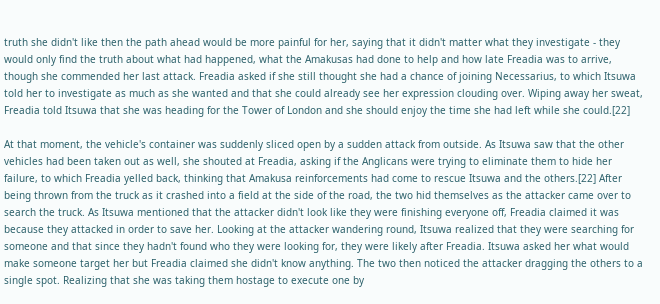truth she didn't like then the path ahead would be more painful for her, saying that it didn't matter what they investigate - they would only find the truth about what had happened, what the Amakusas had done to help and how late Freadia was to arrive, though she commended her last attack. Freadia asked if she still thought she had a chance of joining Necessarius, to which Itsuwa told her to investigate as much as she wanted and that she could already see her expression clouding over. Wiping away her sweat, Freadia told Itsuwa that she was heading for the Tower of London and she should enjoy the time she had left while she could.[22]

At that moment, the vehicle's container was suddenly sliced open by a sudden attack from outside. As Itsuwa saw that the other vehicles had been taken out as well, she shouted at Freadia, asking if the Anglicans were trying to eliminate them to hide her failure, to which Freadia yelled back, thinking that Amakusa reinforcements had come to rescue Itsuwa and the others.[22] After being thrown from the truck as it crashed into a field at the side of the road, the two hid themselves as the attacker came over to search the truck. As Itsuwa mentioned that the attacker didn't look like they were finishing everyone off, Freadia claimed it was because they attacked in order to save her. Looking at the attacker wandering round, Itsuwa realized that they were searching for someone and that since they hadn't found who they were looking for, they were likely after Freadia. Itsuwa asked her what would make someone target her but Freadia claimed she didn't know anything. The two then noticed the attacker dragging the others to a single spot. Realizing that she was taking them hostage to execute one by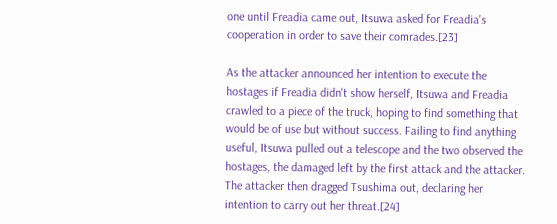one until Freadia came out, Itsuwa asked for Freadia's cooperation in order to save their comrades.[23]

As the attacker announced her intention to execute the hostages if Freadia didn't show herself, Itsuwa and Freadia crawled to a piece of the truck, hoping to find something that would be of use but without success. Failing to find anything useful, Itsuwa pulled out a telescope and the two observed the hostages, the damaged left by the first attack and the attacker. The attacker then dragged Tsushima out, declaring her intention to carry out her threat.[24]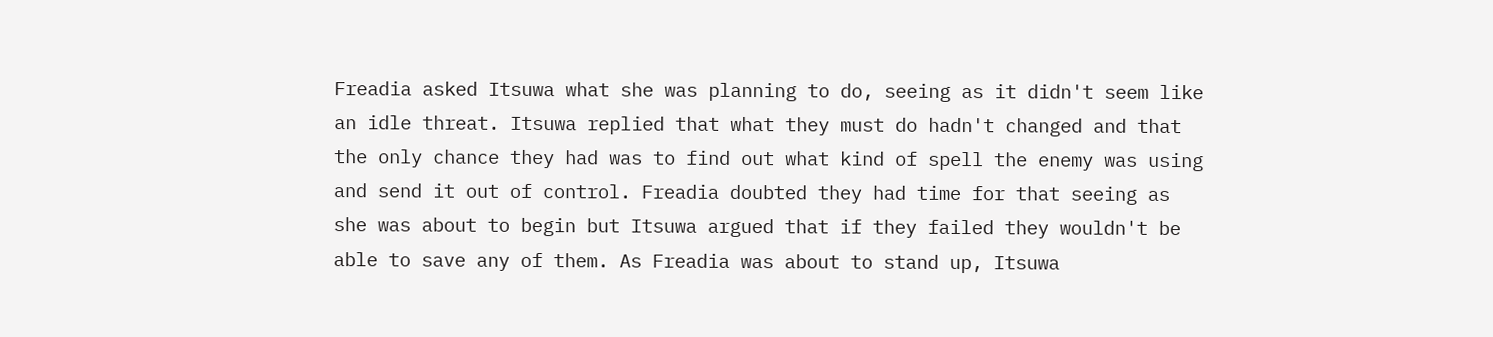Freadia asked Itsuwa what she was planning to do, seeing as it didn't seem like an idle threat. Itsuwa replied that what they must do hadn't changed and that the only chance they had was to find out what kind of spell the enemy was using and send it out of control. Freadia doubted they had time for that seeing as she was about to begin but Itsuwa argued that if they failed they wouldn't be able to save any of them. As Freadia was about to stand up, Itsuwa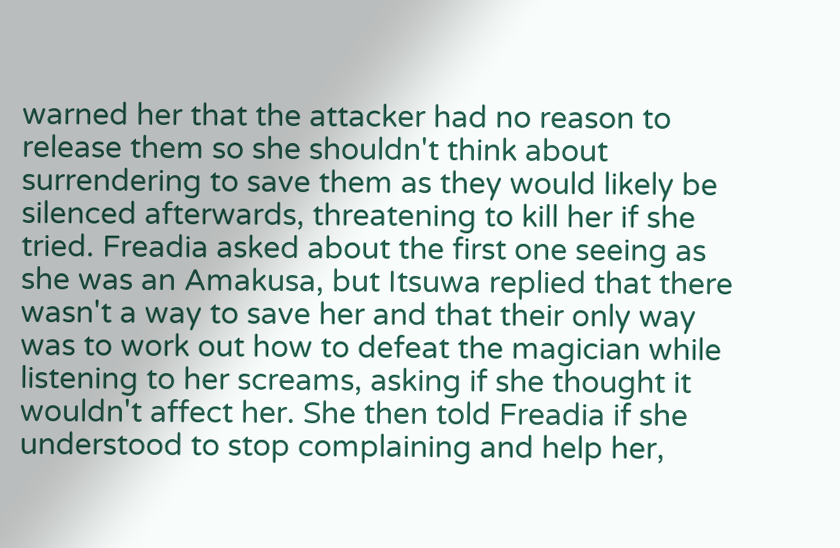warned her that the attacker had no reason to release them so she shouldn't think about surrendering to save them as they would likely be silenced afterwards, threatening to kill her if she tried. Freadia asked about the first one seeing as she was an Amakusa, but Itsuwa replied that there wasn't a way to save her and that their only way was to work out how to defeat the magician while listening to her screams, asking if she thought it wouldn't affect her. She then told Freadia if she understood to stop complaining and help her,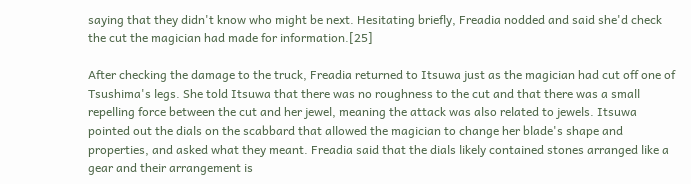saying that they didn't know who might be next. Hesitating briefly, Freadia nodded and said she'd check the cut the magician had made for information.[25]

After checking the damage to the truck, Freadia returned to Itsuwa just as the magician had cut off one of Tsushima's legs. She told Itsuwa that there was no roughness to the cut and that there was a small repelling force between the cut and her jewel, meaning the attack was also related to jewels. Itsuwa pointed out the dials on the scabbard that allowed the magician to change her blade's shape and properties, and asked what they meant. Freadia said that the dials likely contained stones arranged like a gear and their arrangement is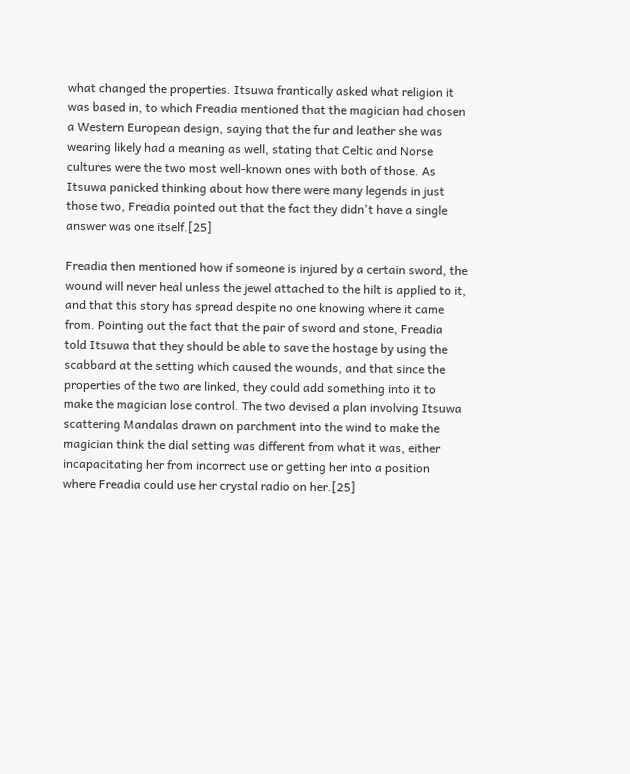what changed the properties. Itsuwa frantically asked what religion it was based in, to which Freadia mentioned that the magician had chosen a Western European design, saying that the fur and leather she was wearing likely had a meaning as well, stating that Celtic and Norse cultures were the two most well-known ones with both of those. As Itsuwa panicked thinking about how there were many legends in just those two, Freadia pointed out that the fact they didn't have a single answer was one itself.[25]

Freadia then mentioned how if someone is injured by a certain sword, the wound will never heal unless the jewel attached to the hilt is applied to it, and that this story has spread despite no one knowing where it came from. Pointing out the fact that the pair of sword and stone, Freadia told Itsuwa that they should be able to save the hostage by using the scabbard at the setting which caused the wounds, and that since the properties of the two are linked, they could add something into it to make the magician lose control. The two devised a plan involving Itsuwa scattering Mandalas drawn on parchment into the wind to make the magician think the dial setting was different from what it was, either incapacitating her from incorrect use or getting her into a position where Freadia could use her crystal radio on her.[25]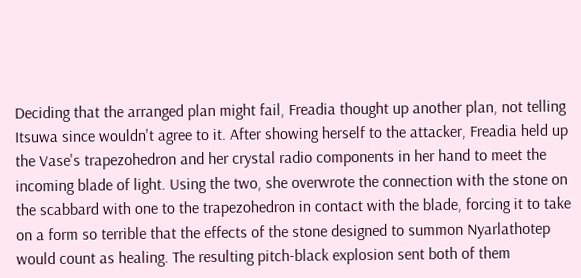Deciding that the arranged plan might fail, Freadia thought up another plan, not telling Itsuwa since wouldn't agree to it. After showing herself to the attacker, Freadia held up the Vase's trapezohedron and her crystal radio components in her hand to meet the incoming blade of light. Using the two, she overwrote the connection with the stone on the scabbard with one to the trapezohedron in contact with the blade, forcing it to take on a form so terrible that the effects of the stone designed to summon Nyarlathotep would count as healing. The resulting pitch-black explosion sent both of them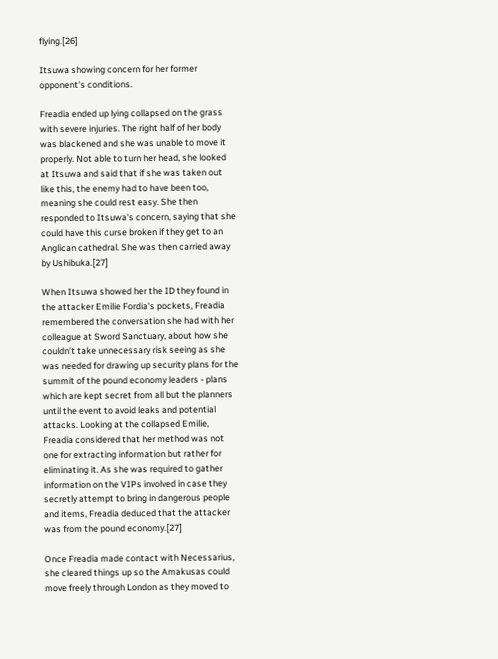flying.[26]

Itsuwa showing concern for her former opponent’s conditions.

Freadia ended up lying collapsed on the grass with severe injuries. The right half of her body was blackened and she was unable to move it properly. Not able to turn her head, she looked at Itsuwa and said that if she was taken out like this, the enemy had to have been too, meaning she could rest easy. She then responded to Itsuwa's concern, saying that she could have this curse broken if they get to an Anglican cathedral. She was then carried away by Ushibuka.[27]

When Itsuwa showed her the ID they found in the attacker Emilie Fordia's pockets, Freadia remembered the conversation she had with her colleague at Sword Sanctuary, about how she couldn't take unnecessary risk seeing as she was needed for drawing up security plans for the summit of the pound economy leaders - plans which are kept secret from all but the planners until the event to avoid leaks and potential attacks. Looking at the collapsed Emilie, Freadia considered that her method was not one for extracting information but rather for eliminating it. As she was required to gather information on the VIPs involved in case they secretly attempt to bring in dangerous people and items, Freadia deduced that the attacker was from the pound economy.[27]

Once Freadia made contact with Necessarius, she cleared things up so the Amakusas could move freely through London as they moved to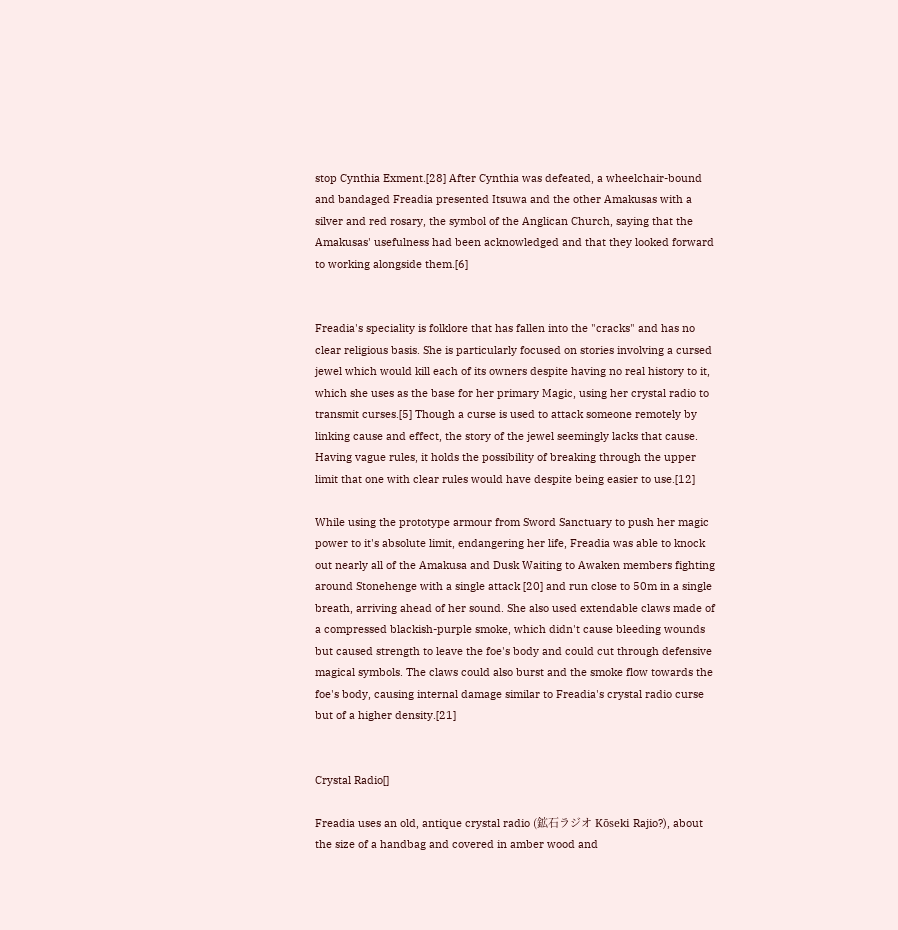stop Cynthia Exment.[28] After Cynthia was defeated, a wheelchair-bound and bandaged Freadia presented Itsuwa and the other Amakusas with a silver and red rosary, the symbol of the Anglican Church, saying that the Amakusas' usefulness had been acknowledged and that they looked forward to working alongside them.[6]


Freadia's speciality is folklore that has fallen into the "cracks" and has no clear religious basis. She is particularly focused on stories involving a cursed jewel which would kill each of its owners despite having no real history to it, which she uses as the base for her primary Magic, using her crystal radio to transmit curses.[5] Though a curse is used to attack someone remotely by linking cause and effect, the story of the jewel seemingly lacks that cause. Having vague rules, it holds the possibility of breaking through the upper limit that one with clear rules would have despite being easier to use.[12]

While using the prototype armour from Sword Sanctuary to push her magic power to it's absolute limit, endangering her life, Freadia was able to knock out nearly all of the Amakusa and Dusk Waiting to Awaken members fighting around Stonehenge with a single attack [20] and run close to 50m in a single breath, arriving ahead of her sound. She also used extendable claws made of a compressed blackish-purple smoke, which didn't cause bleeding wounds but caused strength to leave the foe's body and could cut through defensive magical symbols. The claws could also burst and the smoke flow towards the foe's body, causing internal damage similar to Freadia's crystal radio curse but of a higher density.[21]


Crystal Radio[]

Freadia uses an old, antique crystal radio (鉱石ラジオ Kōseki Rajio?), about the size of a handbag and covered in amber wood and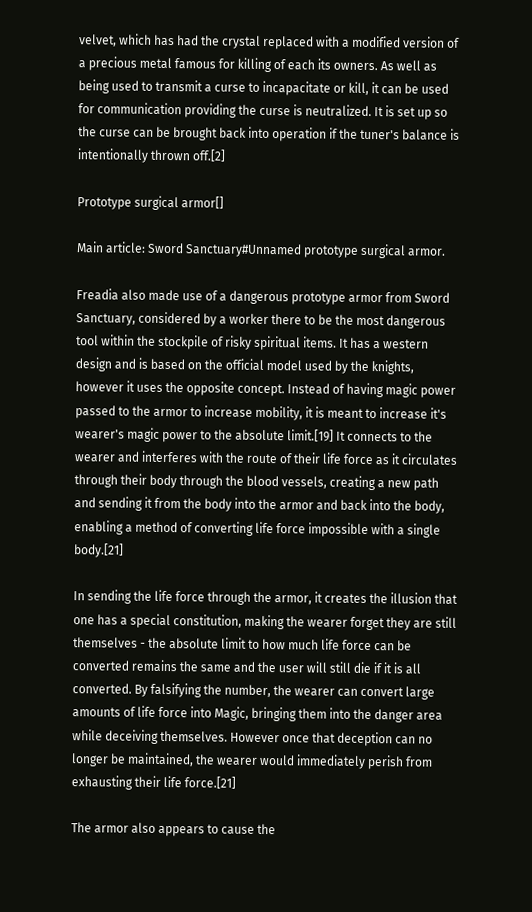velvet, which has had the crystal replaced with a modified version of a precious metal famous for killing of each its owners. As well as being used to transmit a curse to incapacitate or kill, it can be used for communication providing the curse is neutralized. It is set up so the curse can be brought back into operation if the tuner's balance is intentionally thrown off.[2]

Prototype surgical armor[]

Main article: Sword Sanctuary#Unnamed prototype surgical armor.

Freadia also made use of a dangerous prototype armor from Sword Sanctuary, considered by a worker there to be the most dangerous tool within the stockpile of risky spiritual items. It has a western design and is based on the official model used by the knights, however it uses the opposite concept. Instead of having magic power passed to the armor to increase mobility, it is meant to increase it's wearer's magic power to the absolute limit.[19] It connects to the wearer and interferes with the route of their life force as it circulates through their body through the blood vessels, creating a new path and sending it from the body into the armor and back into the body, enabling a method of converting life force impossible with a single body.[21]

In sending the life force through the armor, it creates the illusion that one has a special constitution, making the wearer forget they are still themselves - the absolute limit to how much life force can be converted remains the same and the user will still die if it is all converted. By falsifying the number, the wearer can convert large amounts of life force into Magic, bringing them into the danger area while deceiving themselves. However once that deception can no longer be maintained, the wearer would immediately perish from exhausting their life force.[21]

The armor also appears to cause the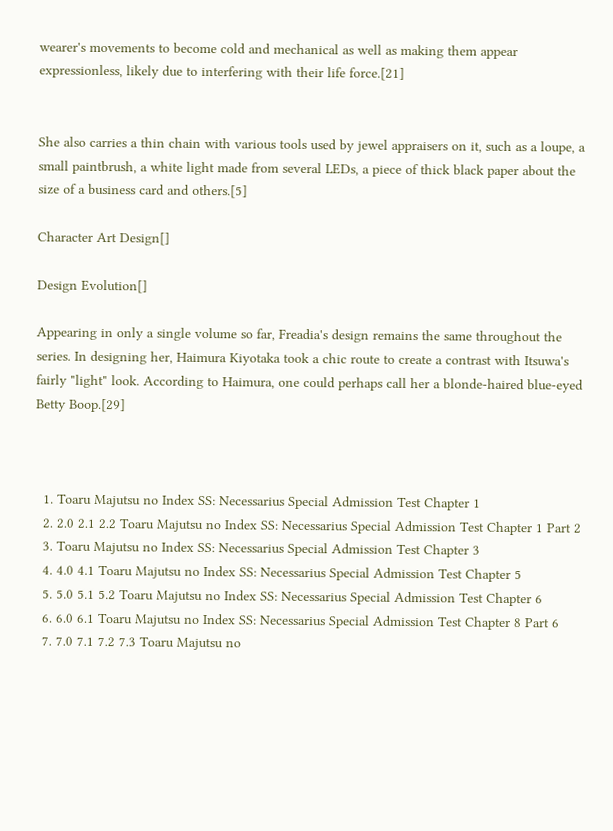wearer's movements to become cold and mechanical as well as making them appear expressionless, likely due to interfering with their life force.[21]


She also carries a thin chain with various tools used by jewel appraisers on it, such as a loupe, a small paintbrush, a white light made from several LEDs, a piece of thick black paper about the size of a business card and others.[5]

Character Art Design[]

Design Evolution[]

Appearing in only a single volume so far, Freadia's design remains the same throughout the series. In designing her, Haimura Kiyotaka took a chic route to create a contrast with Itsuwa's fairly "light" look. According to Haimura, one could perhaps call her a blonde-haired blue-eyed Betty Boop.[29]



  1. Toaru Majutsu no Index SS: Necessarius Special Admission Test Chapter 1
  2. 2.0 2.1 2.2 Toaru Majutsu no Index SS: Necessarius Special Admission Test Chapter 1 Part 2
  3. Toaru Majutsu no Index SS: Necessarius Special Admission Test Chapter 3
  4. 4.0 4.1 Toaru Majutsu no Index SS: Necessarius Special Admission Test Chapter 5
  5. 5.0 5.1 5.2 Toaru Majutsu no Index SS: Necessarius Special Admission Test Chapter 6
  6. 6.0 6.1 Toaru Majutsu no Index SS: Necessarius Special Admission Test Chapter 8 Part 6
  7. 7.0 7.1 7.2 7.3 Toaru Majutsu no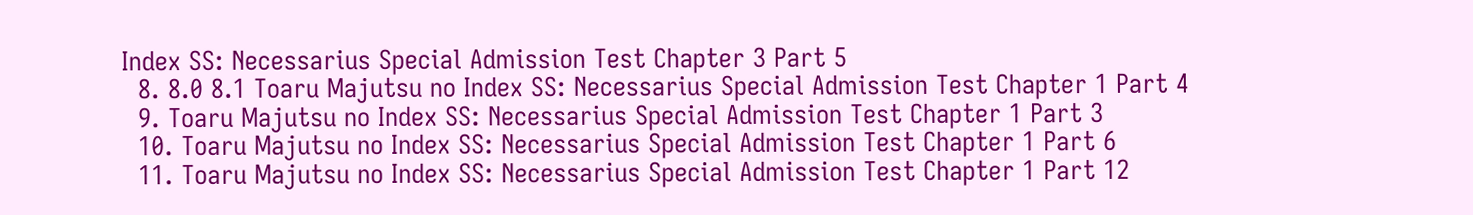Index SS: Necessarius Special Admission Test Chapter 3 Part 5
  8. 8.0 8.1 Toaru Majutsu no Index SS: Necessarius Special Admission Test Chapter 1 Part 4
  9. Toaru Majutsu no Index SS: Necessarius Special Admission Test Chapter 1 Part 3
  10. Toaru Majutsu no Index SS: Necessarius Special Admission Test Chapter 1 Part 6
  11. Toaru Majutsu no Index SS: Necessarius Special Admission Test Chapter 1 Part 12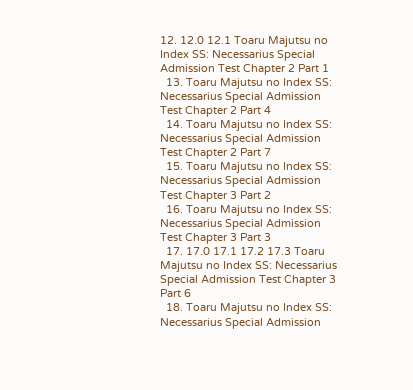12. 12.0 12.1 Toaru Majutsu no Index SS: Necessarius Special Admission Test Chapter 2 Part 1
  13. Toaru Majutsu no Index SS: Necessarius Special Admission Test Chapter 2 Part 4
  14. Toaru Majutsu no Index SS: Necessarius Special Admission Test Chapter 2 Part 7
  15. Toaru Majutsu no Index SS: Necessarius Special Admission Test Chapter 3 Part 2
  16. Toaru Majutsu no Index SS: Necessarius Special Admission Test Chapter 3 Part 3
  17. 17.0 17.1 17.2 17.3 Toaru Majutsu no Index SS: Necessarius Special Admission Test Chapter 3 Part 6
  18. Toaru Majutsu no Index SS: Necessarius Special Admission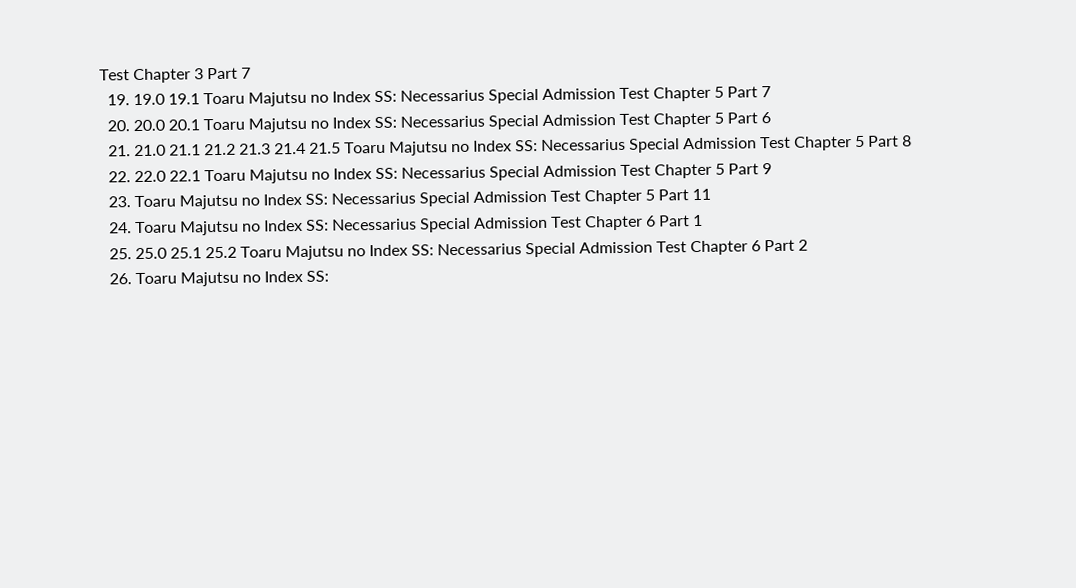Test Chapter 3 Part 7
  19. 19.0 19.1 Toaru Majutsu no Index SS: Necessarius Special Admission Test Chapter 5 Part 7
  20. 20.0 20.1 Toaru Majutsu no Index SS: Necessarius Special Admission Test Chapter 5 Part 6
  21. 21.0 21.1 21.2 21.3 21.4 21.5 Toaru Majutsu no Index SS: Necessarius Special Admission Test Chapter 5 Part 8
  22. 22.0 22.1 Toaru Majutsu no Index SS: Necessarius Special Admission Test Chapter 5 Part 9
  23. Toaru Majutsu no Index SS: Necessarius Special Admission Test Chapter 5 Part 11
  24. Toaru Majutsu no Index SS: Necessarius Special Admission Test Chapter 6 Part 1
  25. 25.0 25.1 25.2 Toaru Majutsu no Index SS: Necessarius Special Admission Test Chapter 6 Part 2
  26. Toaru Majutsu no Index SS: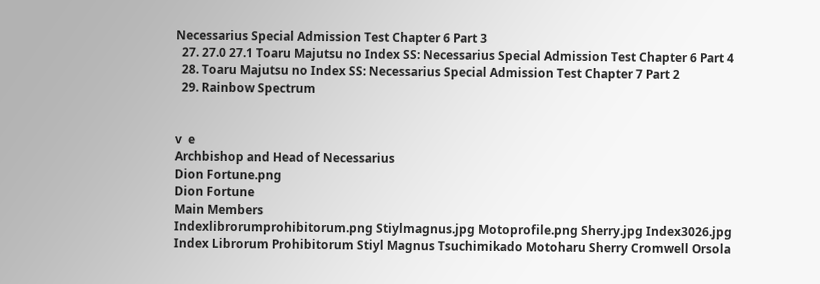Necessarius Special Admission Test Chapter 6 Part 3
  27. 27.0 27.1 Toaru Majutsu no Index SS: Necessarius Special Admission Test Chapter 6 Part 4
  28. Toaru Majutsu no Index SS: Necessarius Special Admission Test Chapter 7 Part 2
  29. Rainbow Spectrum


v  e
Archbishop and Head of Necessarius
Dion Fortune.png
Dion Fortune
Main Members
Indexlibrorumprohibitorum.png Stiylmagnus.jpg Motoprofile.png Sherry.jpg Index3026.jpg
Index Librorum Prohibitorum Stiyl Magnus Tsuchimikado Motoharu Sherry Cromwell Orsola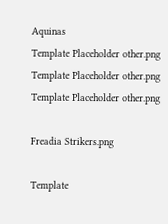Aquinas
Template Placeholder other.png Template Placeholder other.png Template Placeholder other.png

Freadia Strikers.png

Template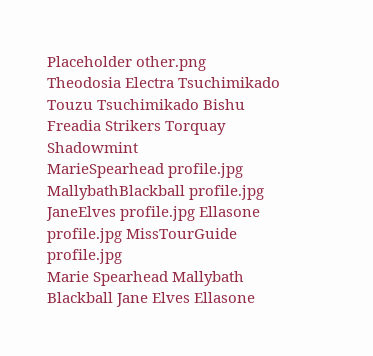Placeholder other.png
Theodosia Electra Tsuchimikado Touzu Tsuchimikado Bishu Freadia Strikers Torquay Shadowmint
MarieSpearhead profile.jpg MallybathBlackball profile.jpg JaneElves profile.jpg Ellasone profile.jpg MissTourGuide profile.jpg
Marie Spearhead Mallybath Blackball Jane Elves Ellasone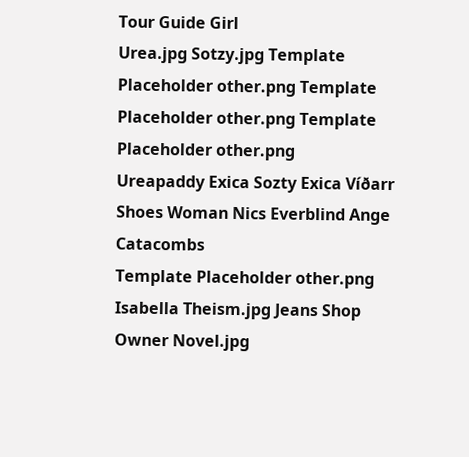Tour Guide Girl
Urea.jpg Sotzy.jpg Template Placeholder other.png Template Placeholder other.png Template Placeholder other.png
Ureapaddy Exica Sozty Exica Víðarr Shoes Woman Nics Everblind Ange Catacombs
Template Placeholder other.png Isabella Theism.jpg Jeans Shop Owner Novel.jpg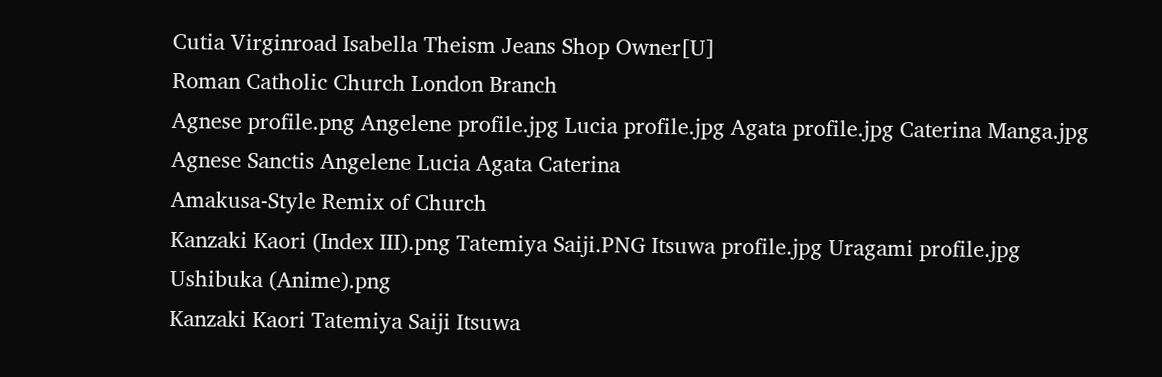Cutia Virginroad Isabella Theism Jeans Shop Owner[U]
Roman Catholic Church London Branch
Agnese profile.png Angelene profile.jpg Lucia profile.jpg Agata profile.jpg Caterina Manga.jpg
Agnese Sanctis Angelene Lucia Agata Caterina
Amakusa-Style Remix of Church
Kanzaki Kaori (Index III).png Tatemiya Saiji.PNG Itsuwa profile.jpg Uragami profile.jpg Ushibuka (Anime).png
Kanzaki Kaori Tatemiya Saiji Itsuwa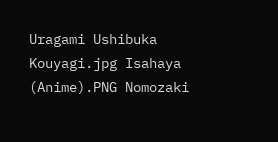Uragami Ushibuka
Kouyagi.jpg Isahaya (Anime).PNG Nomozaki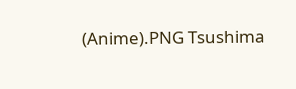(Anime).PNG Tsushima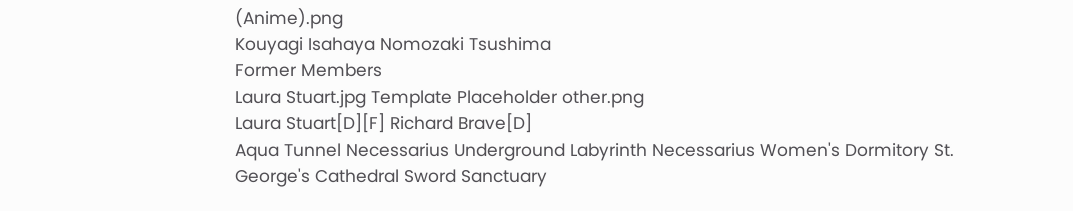(Anime).png
Kouyagi Isahaya Nomozaki Tsushima
Former Members
Laura Stuart.jpg Template Placeholder other.png
Laura Stuart[D][F] Richard Brave[D]
Aqua Tunnel Necessarius Underground Labyrinth Necessarius Women's Dormitory St. George's Cathedral Sword Sanctuary